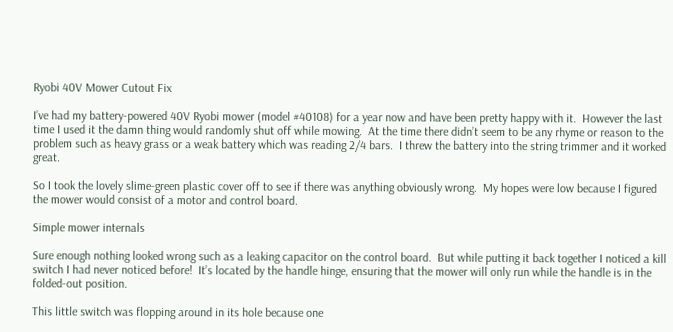Ryobi 40V Mower Cutout Fix

I’ve had my battery-powered 40V Ryobi mower (model #40108) for a year now and have been pretty happy with it.  However the last time I used it the damn thing would randomly shut off while mowing.  At the time there didn’t seem to be any rhyme or reason to the problem such as heavy grass or a weak battery which was reading 2/4 bars.  I threw the battery into the string trimmer and it worked great.

So I took the lovely slime-green plastic cover off to see if there was anything obviously wrong.  My hopes were low because I figured the mower would consist of a motor and control board.

Simple mower internals

Sure enough nothing looked wrong such as a leaking capacitor on the control board.  But while putting it back together I noticed a kill switch I had never noticed before!  It’s located by the handle hinge, ensuring that the mower will only run while the handle is in the folded-out position.

This little switch was flopping around in its hole because one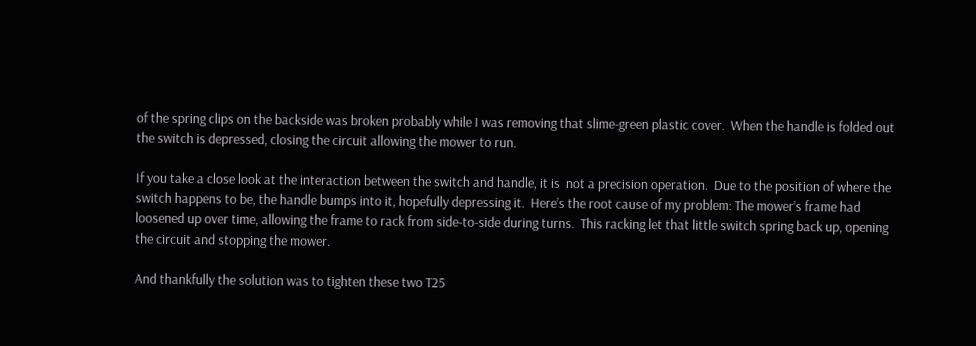of the spring clips on the backside was broken probably while I was removing that slime-green plastic cover.  When the handle is folded out the switch is depressed, closing the circuit allowing the mower to run.

If you take a close look at the interaction between the switch and handle, it is  not a precision operation.  Due to the position of where the switch happens to be, the handle bumps into it, hopefully depressing it.  Here’s the root cause of my problem: The mower’s frame had loosened up over time, allowing the frame to rack from side-to-side during turns.  This racking let that little switch spring back up, opening the circuit and stopping the mower.

And thankfully the solution was to tighten these two T25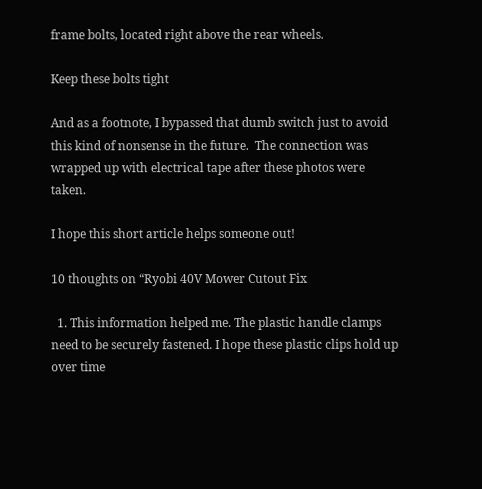frame bolts, located right above the rear wheels.

Keep these bolts tight

And as a footnote, I bypassed that dumb switch just to avoid this kind of nonsense in the future.  The connection was wrapped up with electrical tape after these photos were taken.

I hope this short article helps someone out!

10 thoughts on “Ryobi 40V Mower Cutout Fix

  1. This information helped me. The plastic handle clamps need to be securely fastened. I hope these plastic clips hold up over time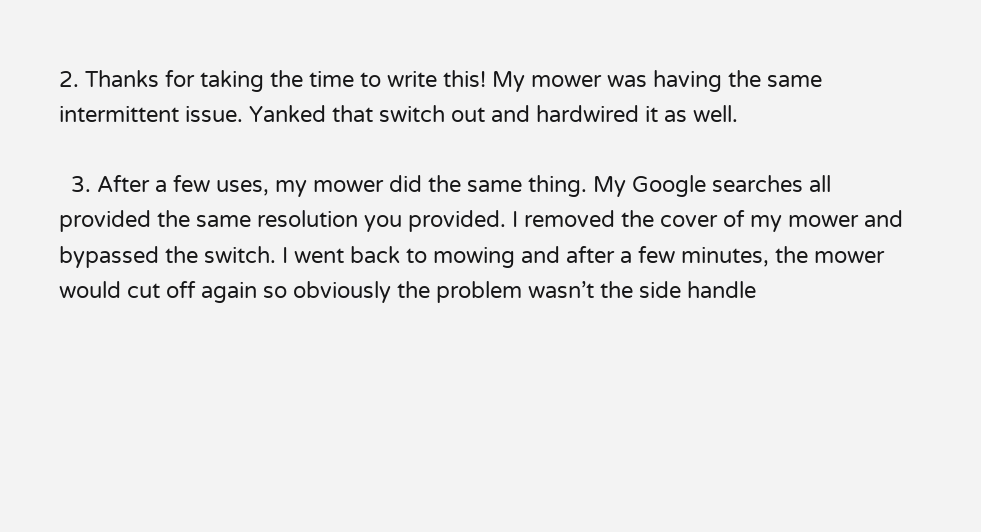2. Thanks for taking the time to write this! My mower was having the same intermittent issue. Yanked that switch out and hardwired it as well.

  3. After a few uses, my mower did the same thing. My Google searches all provided the same resolution you provided. I removed the cover of my mower and bypassed the switch. I went back to mowing and after a few minutes, the mower would cut off again so obviously the problem wasn’t the side handle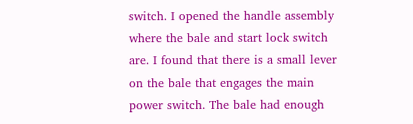switch. I opened the handle assembly where the bale and start lock switch are. I found that there is a small lever on the bale that engages the main power switch. The bale had enough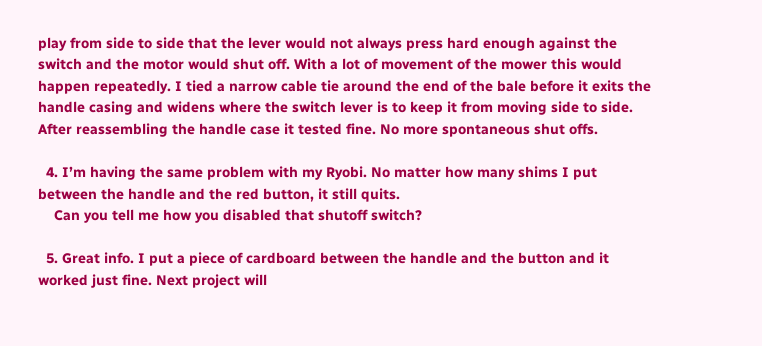play from side to side that the lever would not always press hard enough against the switch and the motor would shut off. With a lot of movement of the mower this would happen repeatedly. I tied a narrow cable tie around the end of the bale before it exits the handle casing and widens where the switch lever is to keep it from moving side to side. After reassembling the handle case it tested fine. No more spontaneous shut offs.

  4. I’m having the same problem with my Ryobi. No matter how many shims I put between the handle and the red button, it still quits.
    Can you tell me how you disabled that shutoff switch?

  5. Great info. I put a piece of cardboard between the handle and the button and it worked just fine. Next project will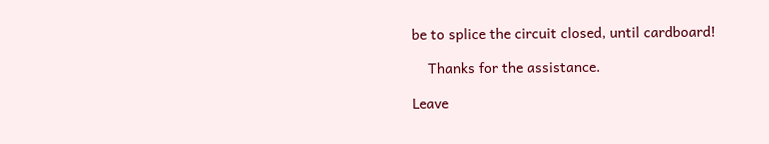be to splice the circuit closed, until cardboard!

    Thanks for the assistance.

Leave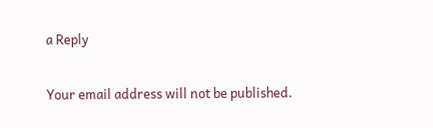a Reply

Your email address will not be published.